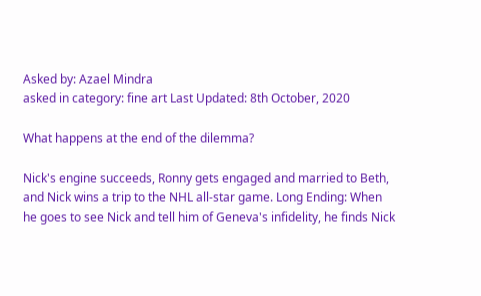Asked by: Azael Mindra
asked in category: fine art Last Updated: 8th October, 2020

What happens at the end of the dilemma?

Nick's engine succeeds, Ronny gets engaged and married to Beth, and Nick wins a trip to the NHL all-star game. Long Ending: When he goes to see Nick and tell him of Geneva's infidelity, he finds Nick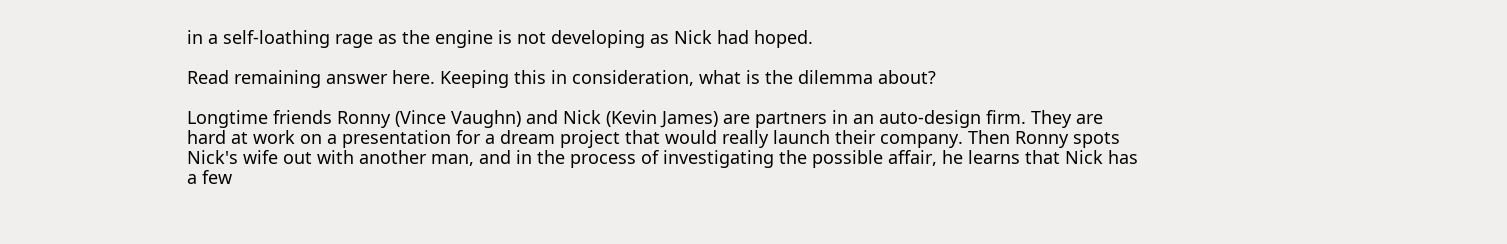in a self-loathing rage as the engine is not developing as Nick had hoped.

Read remaining answer here. Keeping this in consideration, what is the dilemma about?

Longtime friends Ronny (Vince Vaughn) and Nick (Kevin James) are partners in an auto-design firm. They are hard at work on a presentation for a dream project that would really launch their company. Then Ronny spots Nick's wife out with another man, and in the process of investigating the possible affair, he learns that Nick has a few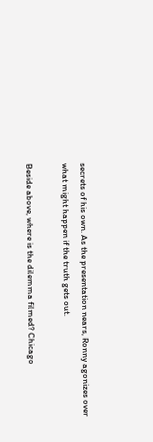secrets of his own. As the presentation nears, Ronny agonizes over what might happen if the truth gets out.

Beside above, where is the dilemma filmed? Chicago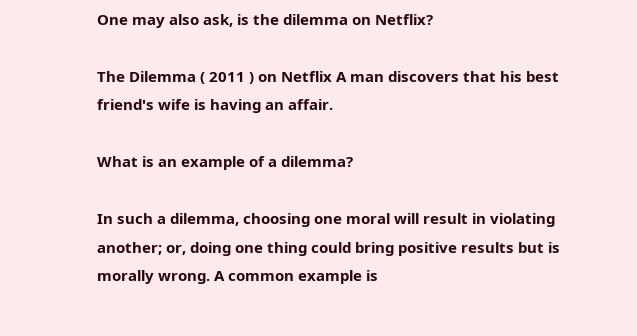One may also ask, is the dilemma on Netflix?

The Dilemma ( 2011 ) on Netflix A man discovers that his best friend's wife is having an affair.

What is an example of a dilemma?

In such a dilemma, choosing one moral will result in violating another; or, doing one thing could bring positive results but is morally wrong. A common example is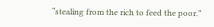“stealing from the rich to feed the poor.”